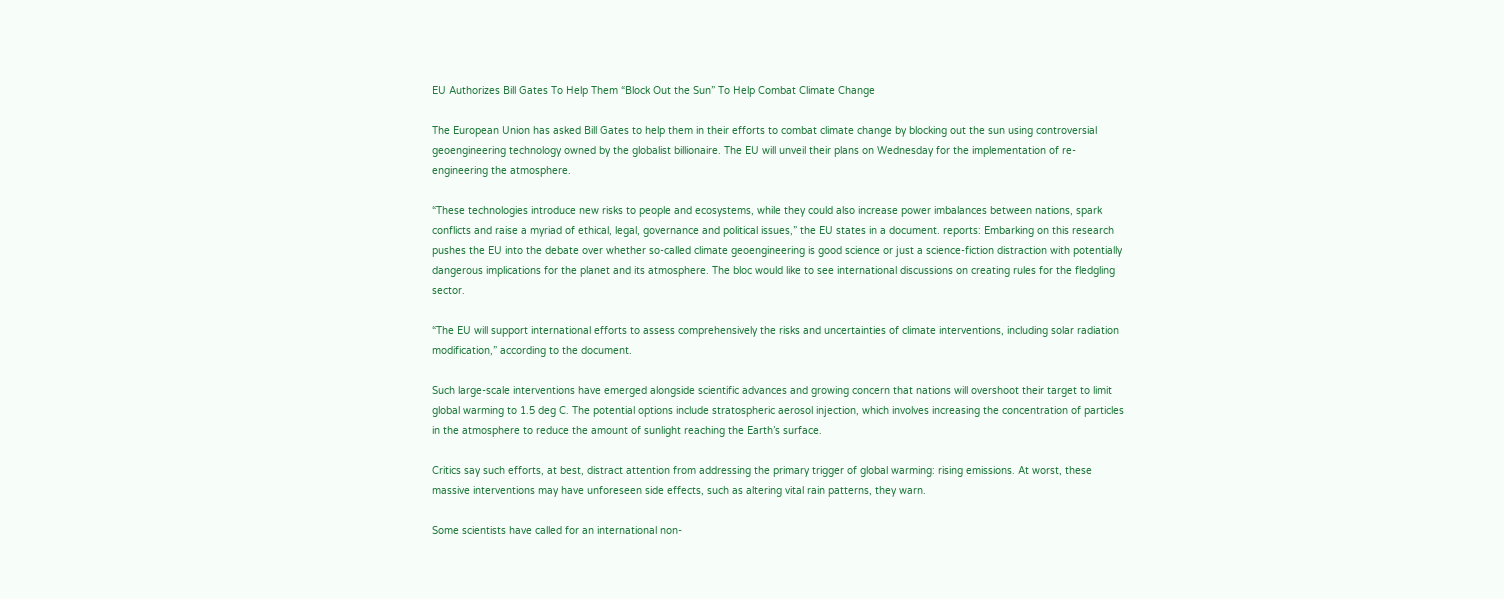EU Authorizes Bill Gates To Help Them “Block Out the Sun” To Help Combat Climate Change

The European Union has asked Bill Gates to help them in their efforts to combat climate change by blocking out the sun using controversial geoengineering technology owned by the globalist billionaire. The EU will unveil their plans on Wednesday for the implementation of re-engineering the atmosphere.

“These technologies introduce new risks to people and ecosystems, while they could also increase power imbalances between nations, spark conflicts and raise a myriad of ethical, legal, governance and political issues,” the EU states in a document. reports: Embarking on this research pushes the EU into the debate over whether so-called climate geoengineering is good science or just a science-fiction distraction with potentially dangerous implications for the planet and its atmosphere. The bloc would like to see international discussions on creating rules for the fledgling sector.

“The EU will support international efforts to assess comprehensively the risks and uncertainties of climate interventions, including solar radiation modification,” according to the document.

Such large-scale interventions have emerged alongside scientific advances and growing concern that nations will overshoot their target to limit global warming to 1.5 deg C. The potential options include stratospheric aerosol injection, which involves increasing the concentration of particles in the atmosphere to reduce the amount of sunlight reaching the Earth’s surface.

Critics say such efforts, at best, distract attention from addressing the primary trigger of global warming: rising emissions. At worst, these massive interventions may have unforeseen side effects, such as altering vital rain patterns, they warn.

Some scientists have called for an international non-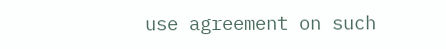use agreement on such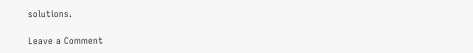solutions.

Leave a Comment